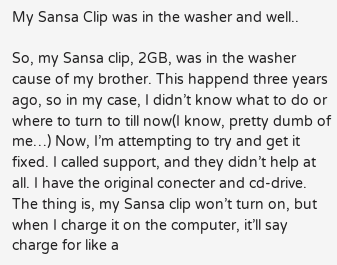My Sansa Clip was in the washer and well..

So, my Sansa clip, 2GB, was in the washer cause of my brother. This happend three years ago, so in my case, I didn’t know what to do or where to turn to till now(I know, pretty dumb of me…) Now, I’m attempting to try and get it fixed. I called support, and they didn’t help at all. I have the original conecter and cd-drive. The thing is, my Sansa clip won’t turn on, but when I charge it on the computer, it’ll say charge for like a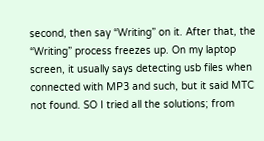second, then say “Writing” on it. After that, the “Writing” process freezes up. On my laptop screen, it usually says detecting usb files when connected with MP3 and such, but it said MTC not found. SO I tried all the solutions; from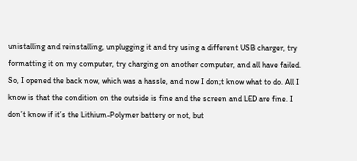unistalling and reinstalling, unplugging it and try using a different USB charger, try formatting it on my computer, try charging on another computer, and all have failed. So, I opened the back now, which was a hassle, and now I don;t know what to do. All I know is that the condition on the outside is fine and the screen and LED are fine. I don’t know if it’s the Lithium-Polymer battery or not, but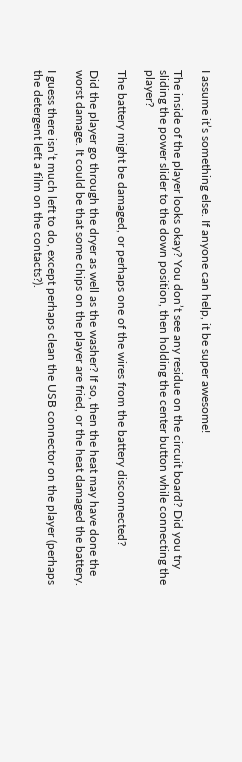I assume it’s something else. If anyone can help, it be super awesome!

The inside of the player looks okay? You don’t see any residue on the circuit board? Did you try sliding the power slider to the down position, then holding the center button while connecting the player?

The battery might be damaged, or perhaps one of the wires from the battery disconnected?

Did the player go through the dryer as well as the washer? If so, then the heat may have done the worst damage. It could be that some chips on the player are fried, or the heat damaged the battery.

I guess there isn’t much left to do, except perhaps clean the USB connector on the player (perhaps the detergent left a film on the contacts?).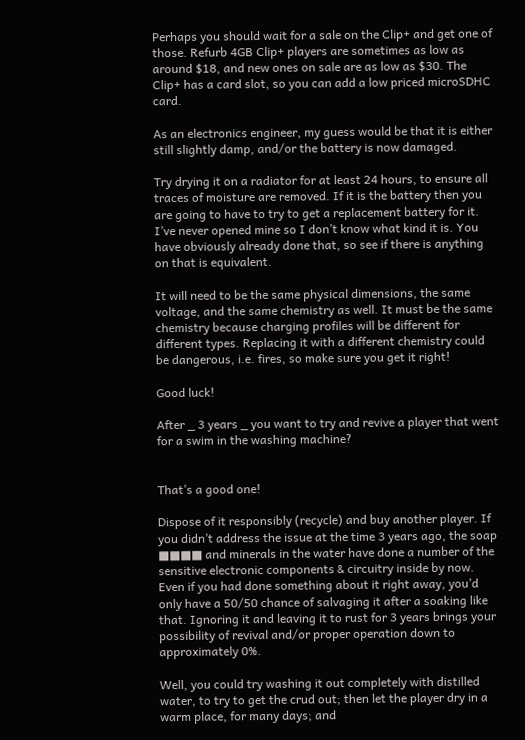Perhaps you should wait for a sale on the Clip+ and get one of those. Refurb 4GB Clip+ players are sometimes as low as around $18, and new ones on sale are as low as $30. The Clip+ has a card slot, so you can add a low priced microSDHC card.

As an electronics engineer, my guess would be that it is either still slightly damp, and/or the battery is now damaged.

Try drying it on a radiator for at least 24 hours, to ensure all traces of moisture are removed. If it is the battery then you are going to have to try to get a replacement battery for it. I’ve never opened mine so I don’t know what kind it is. You have obviously already done that, so see if there is anything on that is equivalent.

It will need to be the same physical dimensions, the same voltage, and the same chemistry as well. It must be the same chemistry because charging profiles will be different for different types. Replacing it with a different chemistry could be dangerous, i.e. fires, so make sure you get it right!

Good luck!

After _ 3 years _ you want to try and revive a player that went for a swim in the washing machine?


That’s a good one!

Dispose of it responsibly (recycle) and buy another player. If you didn’t address the issue at the time 3 years ago, the soap ■■■■ and minerals in the water have done a number of the sensitive electronic components & circuitry inside by now. Even if you had done something about it right away, you’d only have a 50/50 chance of salvaging it after a soaking like that. Ignoring it and leaving it to rust for 3 years brings your possibility of revival and/or proper operation down to approximately 0%.

Well, you could try washing it out completely with distilled water, to try to get the crud out; then let the player dry in a warm place, for many days; and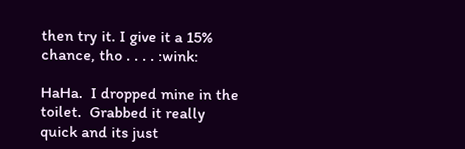then try it. I give it a 15% chance, tho . . . . :wink:

HaHa.  I dropped mine in the toilet.  Grabbed it really quick and its just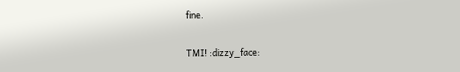fine.

TMI! :dizzy_face: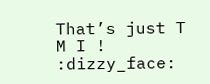That’s just T M I ! :dizzy_face: